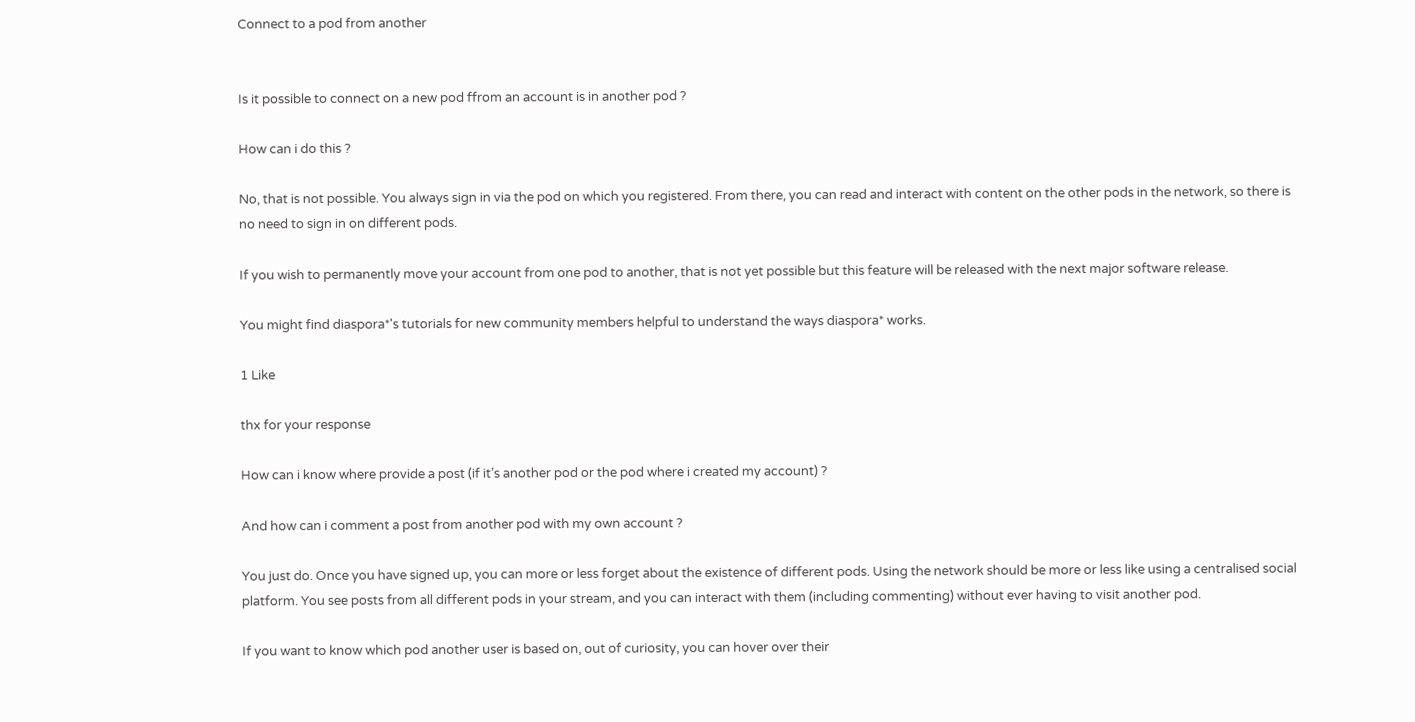Connect to a pod from another


Is it possible to connect on a new pod ffrom an account is in another pod ?

How can i do this ?

No, that is not possible. You always sign in via the pod on which you registered. From there, you can read and interact with content on the other pods in the network, so there is no need to sign in on different pods.

If you wish to permanently move your account from one pod to another, that is not yet possible but this feature will be released with the next major software release.

You might find diaspora*'s tutorials for new community members helpful to understand the ways diaspora* works.

1 Like

thx for your response

How can i know where provide a post (if it’s another pod or the pod where i created my account) ?

And how can i comment a post from another pod with my own account ?

You just do. Once you have signed up, you can more or less forget about the existence of different pods. Using the network should be more or less like using a centralised social platform. You see posts from all different pods in your stream, and you can interact with them (including commenting) without ever having to visit another pod.

If you want to know which pod another user is based on, out of curiosity, you can hover over their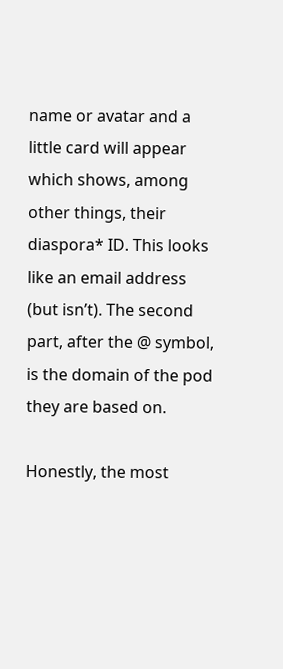name or avatar and a little card will appear which shows, among other things, their diaspora* ID. This looks like an email address (but isn’t). The second part, after the @ symbol, is the domain of the pod they are based on.

Honestly, the most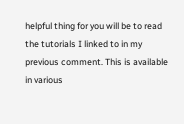helpful thing for you will be to read the tutorials I linked to in my previous comment. This is available in various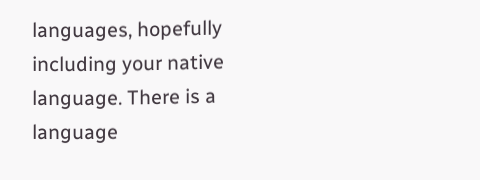languages, hopefully including your native language. There is a language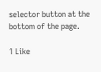selector button at the bottom of the page.

1 Like